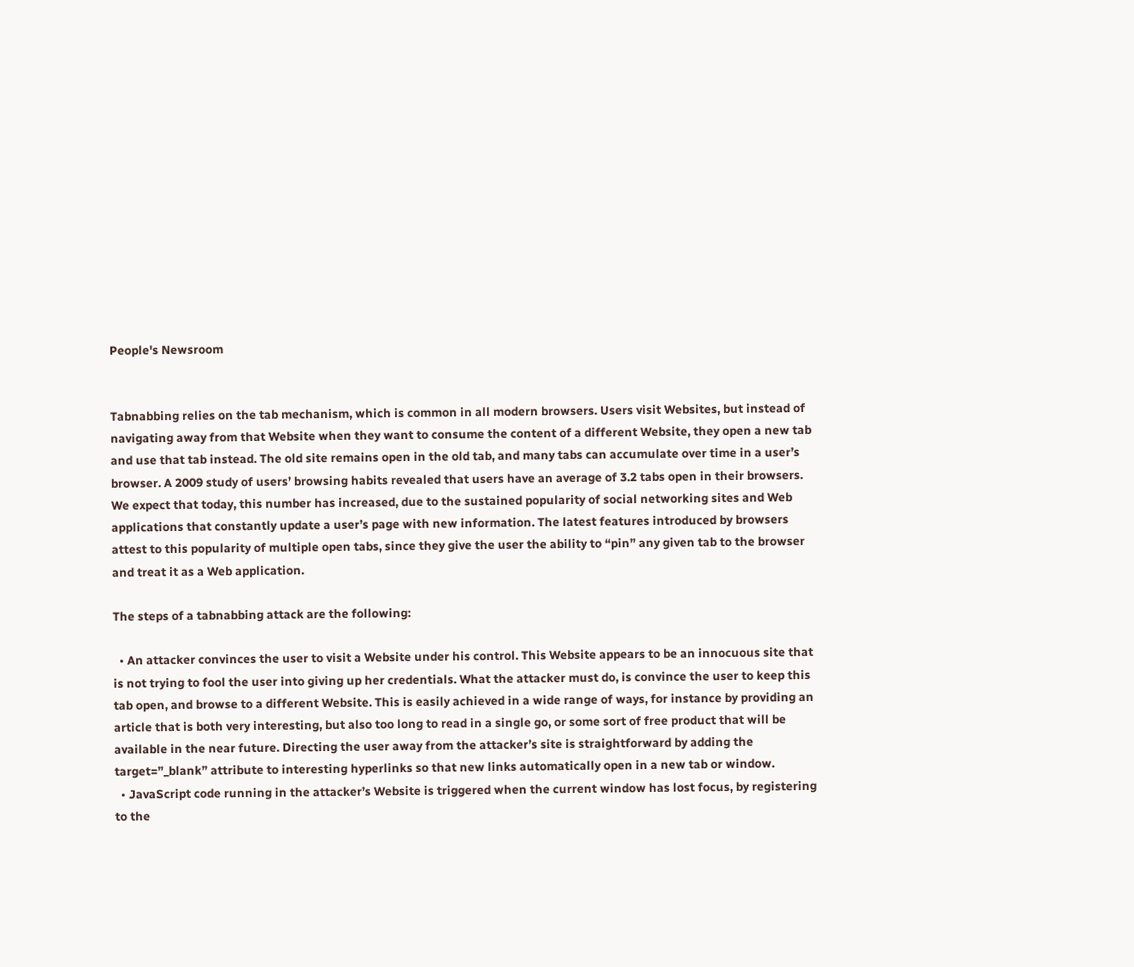People's Newsroom


Tabnabbing relies on the tab mechanism, which is common in all modern browsers. Users visit Websites, but instead of navigating away from that Website when they want to consume the content of a different Website, they open a new tab and use that tab instead. The old site remains open in the old tab, and many tabs can accumulate over time in a user’s browser. A 2009 study of users’ browsing habits revealed that users have an average of 3.2 tabs open in their browsers. We expect that today, this number has increased, due to the sustained popularity of social networking sites and Web applications that constantly update a user’s page with new information. The latest features introduced by browsers attest to this popularity of multiple open tabs, since they give the user the ability to “pin” any given tab to the browser and treat it as a Web application.

The steps of a tabnabbing attack are the following:

  • An attacker convinces the user to visit a Website under his control. This Website appears to be an innocuous site that is not trying to fool the user into giving up her credentials. What the attacker must do, is convince the user to keep this tab open, and browse to a different Website. This is easily achieved in a wide range of ways, for instance by providing an article that is both very interesting, but also too long to read in a single go, or some sort of free product that will be available in the near future. Directing the user away from the attacker’s site is straightforward by adding the target=”_blank” attribute to interesting hyperlinks so that new links automatically open in a new tab or window.
  • JavaScript code running in the attacker’s Website is triggered when the current window has lost focus, by registering to the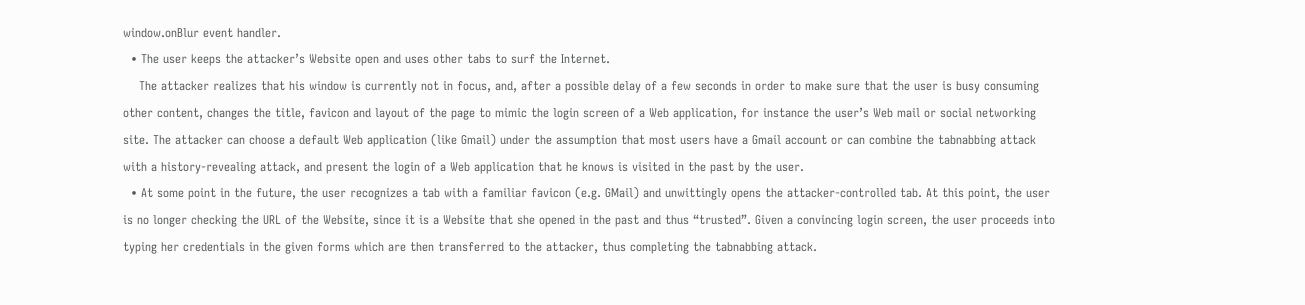window.onBlur event handler.
  • The user keeps the attacker’s Website open and uses other tabs to surf the Internet.
    The attacker realizes that his window is currently not in focus, and, after a possible delay of a few seconds in order to make sure that the user is busy consuming other content, changes the title, favicon and layout of the page to mimic the login screen of a Web application, for instance the user’s Web mail or social networking site. The attacker can choose a default Web application (like Gmail) under the assumption that most users have a Gmail account or can combine the tabnabbing attack with a history-revealing attack, and present the login of a Web application that he knows is visited in the past by the user.
  • At some point in the future, the user recognizes a tab with a familiar favicon (e.g. GMail) and unwittingly opens the attacker-controlled tab. At this point, the user is no longer checking the URL of the Website, since it is a Website that she opened in the past and thus “trusted”. Given a convincing login screen, the user proceeds into typing her credentials in the given forms which are then transferred to the attacker, thus completing the tabnabbing attack.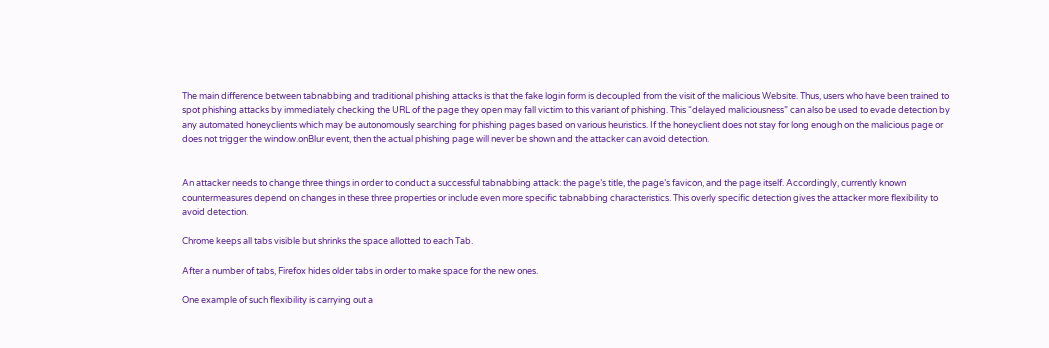The main difference between tabnabbing and traditional phishing attacks is that the fake login form is decoupled from the visit of the malicious Website. Thus, users who have been trained to spot phishing attacks by immediately checking the URL of the page they open may fall victim to this variant of phishing. This “delayed maliciousness” can also be used to evade detection by any automated honeyclients which may be autonomously searching for phishing pages based on various heuristics. If the honeyclient does not stay for long enough on the malicious page or does not trigger the window.onBlur event, then the actual phishing page will never be shown and the attacker can avoid detection.


An attacker needs to change three things in order to conduct a successful tabnabbing attack: the page’s title, the page’s favicon, and the page itself. Accordingly, currently known countermeasures depend on changes in these three properties or include even more specific tabnabbing characteristics. This overly specific detection gives the attacker more flexibility to avoid detection.

Chrome keeps all tabs visible but shrinks the space allotted to each Tab.

After a number of tabs, Firefox hides older tabs in order to make space for the new ones.

One example of such flexibility is carrying out a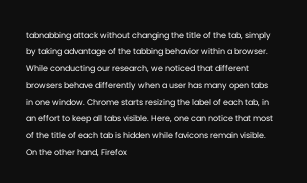tabnabbing attack without changing the title of the tab, simply by taking advantage of the tabbing behavior within a browser. While conducting our research, we noticed that different browsers behave differently when a user has many open tabs in one window. Chrome starts resizing the label of each tab, in an effort to keep all tabs visible. Here, one can notice that most of the title of each tab is hidden while favicons remain visible. On the other hand, Firefox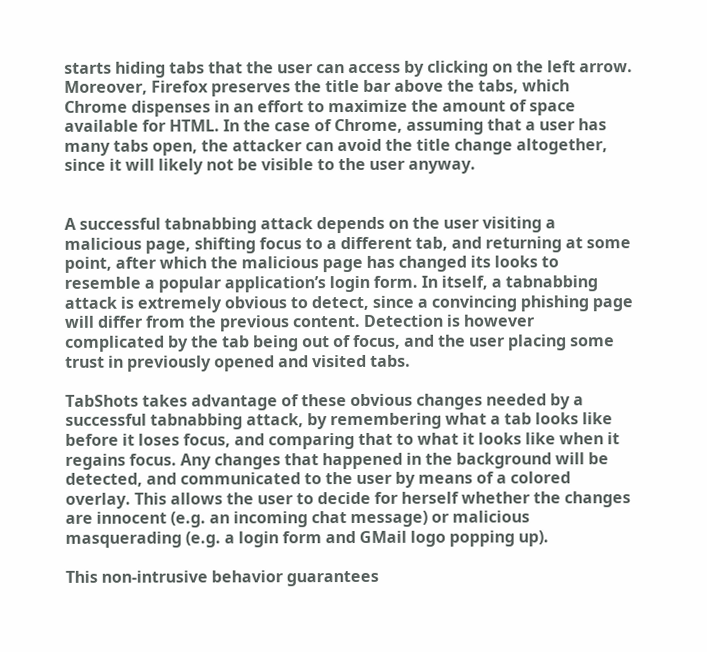starts hiding tabs that the user can access by clicking on the left arrow. Moreover, Firefox preserves the title bar above the tabs, which Chrome dispenses in an effort to maximize the amount of space available for HTML. In the case of Chrome, assuming that a user has many tabs open, the attacker can avoid the title change altogether, since it will likely not be visible to the user anyway.


A successful tabnabbing attack depends on the user visiting a malicious page, shifting focus to a different tab, and returning at some point, after which the malicious page has changed its looks to resemble a popular application’s login form. In itself, a tabnabbing attack is extremely obvious to detect, since a convincing phishing page will differ from the previous content. Detection is however complicated by the tab being out of focus, and the user placing some trust in previously opened and visited tabs.

TabShots takes advantage of these obvious changes needed by a successful tabnabbing attack, by remembering what a tab looks like before it loses focus, and comparing that to what it looks like when it regains focus. Any changes that happened in the background will be detected, and communicated to the user by means of a colored overlay. This allows the user to decide for herself whether the changes are innocent (e.g. an incoming chat message) or malicious masquerading (e.g. a login form and GMail logo popping up).

This non-intrusive behavior guarantees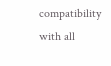compatibility with all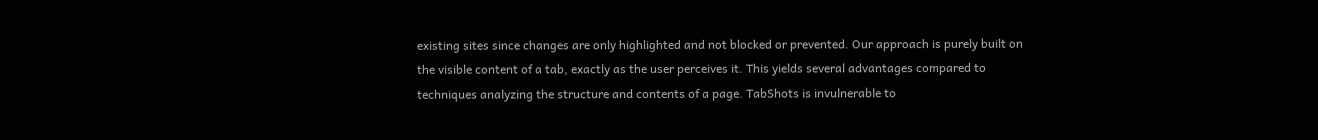existing sites since changes are only highlighted and not blocked or prevented. Our approach is purely built on the visible content of a tab, exactly as the user perceives it. This yields several advantages compared to techniques analyzing the structure and contents of a page. TabShots is invulnerable to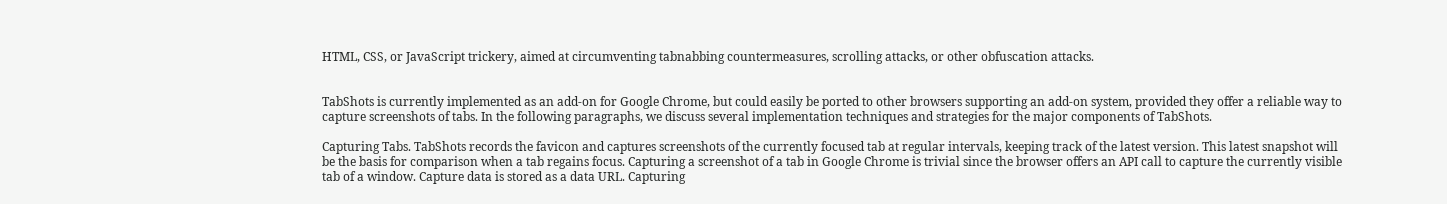HTML, CSS, or JavaScript trickery, aimed at circumventing tabnabbing countermeasures, scrolling attacks, or other obfuscation attacks.


TabShots is currently implemented as an add-on for Google Chrome, but could easily be ported to other browsers supporting an add-on system, provided they offer a reliable way to capture screenshots of tabs. In the following paragraphs, we discuss several implementation techniques and strategies for the major components of TabShots.

Capturing Tabs. TabShots records the favicon and captures screenshots of the currently focused tab at regular intervals, keeping track of the latest version. This latest snapshot will be the basis for comparison when a tab regains focus. Capturing a screenshot of a tab in Google Chrome is trivial since the browser offers an API call to capture the currently visible tab of a window. Capture data is stored as a data URL. Capturing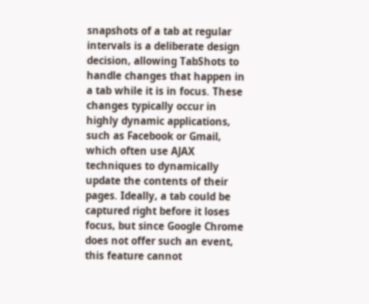snapshots of a tab at regular intervals is a deliberate design decision, allowing TabShots to handle changes that happen in a tab while it is in focus. These changes typically occur in highly dynamic applications, such as Facebook or Gmail, which often use AJAX techniques to dynamically update the contents of their pages. Ideally, a tab could be captured right before it loses focus, but since Google Chrome does not offer such an event, this feature cannot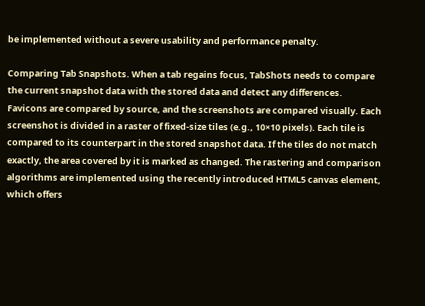be implemented without a severe usability and performance penalty.

Comparing Tab Snapshots. When a tab regains focus, TabShots needs to compare the current snapshot data with the stored data and detect any differences. Favicons are compared by source, and the screenshots are compared visually. Each screenshot is divided in a raster of fixed-size tiles (e.g., 10×10 pixels). Each tile is compared to its counterpart in the stored snapshot data. If the tiles do not match exactly, the area covered by it is marked as changed. The rastering and comparison algorithms are implemented using the recently introduced HTML5 canvas element, which offers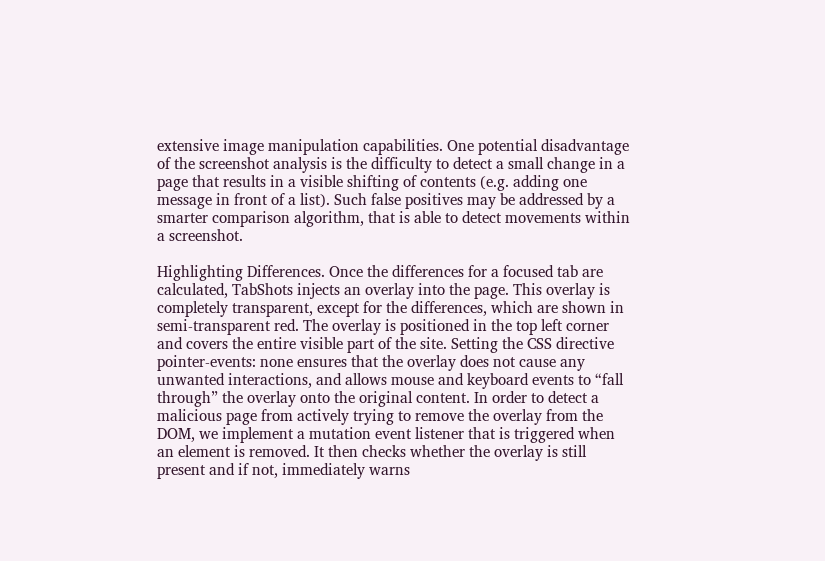extensive image manipulation capabilities. One potential disadvantage of the screenshot analysis is the difficulty to detect a small change in a page that results in a visible shifting of contents (e.g. adding one message in front of a list). Such false positives may be addressed by a smarter comparison algorithm, that is able to detect movements within a screenshot.

Highlighting Differences. Once the differences for a focused tab are calculated, TabShots injects an overlay into the page. This overlay is completely transparent, except for the differences, which are shown in semi-transparent red. The overlay is positioned in the top left corner and covers the entire visible part of the site. Setting the CSS directive pointer-events: none ensures that the overlay does not cause any unwanted interactions, and allows mouse and keyboard events to “fall through” the overlay onto the original content. In order to detect a malicious page from actively trying to remove the overlay from the DOM, we implement a mutation event listener that is triggered when an element is removed. It then checks whether the overlay is still present and if not, immediately warns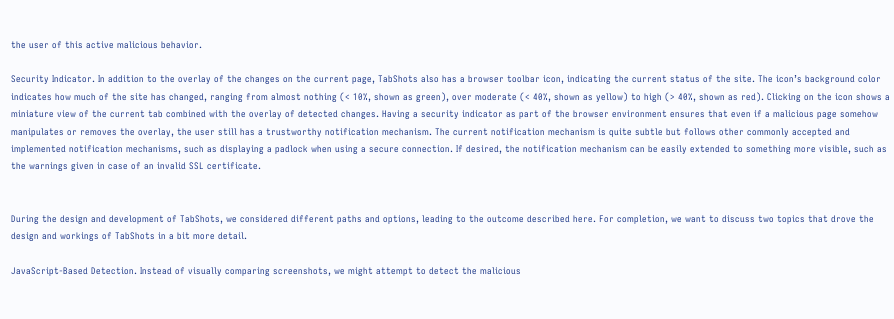the user of this active malicious behavior.

Security Indicator. In addition to the overlay of the changes on the current page, TabShots also has a browser toolbar icon, indicating the current status of the site. The icon’s background color indicates how much of the site has changed, ranging from almost nothing (< 10%, shown as green), over moderate (< 40%, shown as yellow) to high (> 40%, shown as red). Clicking on the icon shows a miniature view of the current tab combined with the overlay of detected changes. Having a security indicator as part of the browser environment ensures that even if a malicious page somehow manipulates or removes the overlay, the user still has a trustworthy notification mechanism. The current notification mechanism is quite subtle but follows other commonly accepted and implemented notification mechanisms, such as displaying a padlock when using a secure connection. If desired, the notification mechanism can be easily extended to something more visible, such as the warnings given in case of an invalid SSL certificate.


During the design and development of TabShots, we considered different paths and options, leading to the outcome described here. For completion, we want to discuss two topics that drove the design and workings of TabShots in a bit more detail.

JavaScript-Based Detection. Instead of visually comparing screenshots, we might attempt to detect the malicious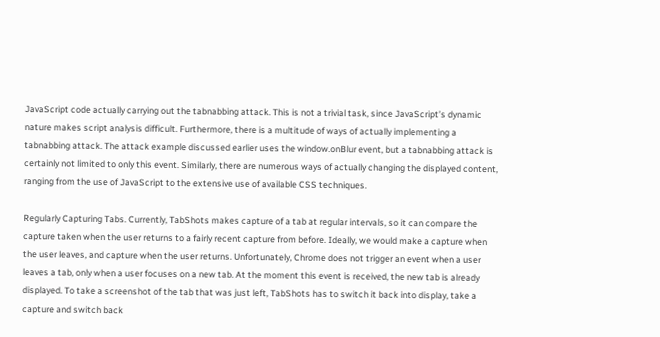JavaScript code actually carrying out the tabnabbing attack. This is not a trivial task, since JavaScript’s dynamic nature makes script analysis difficult. Furthermore, there is a multitude of ways of actually implementing a tabnabbing attack. The attack example discussed earlier uses the window.onBlur event, but a tabnabbing attack is certainly not limited to only this event. Similarly, there are numerous ways of actually changing the displayed content, ranging from the use of JavaScript to the extensive use of available CSS techniques.

Regularly Capturing Tabs. Currently, TabShots makes capture of a tab at regular intervals, so it can compare the capture taken when the user returns to a fairly recent capture from before. Ideally, we would make a capture when the user leaves, and capture when the user returns. Unfortunately, Chrome does not trigger an event when a user leaves a tab, only when a user focuses on a new tab. At the moment this event is received, the new tab is already displayed. To take a screenshot of the tab that was just left, TabShots has to switch it back into display, take a capture and switch back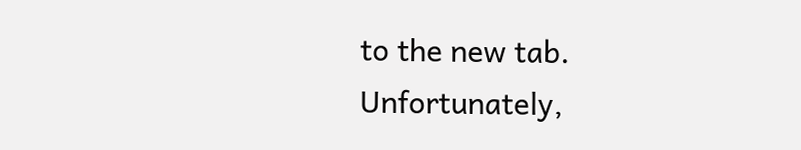to the new tab. Unfortunately,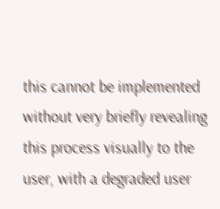this cannot be implemented without very briefly revealing this process visually to the user, with a degraded user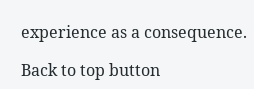experience as a consequence.

Back to top button